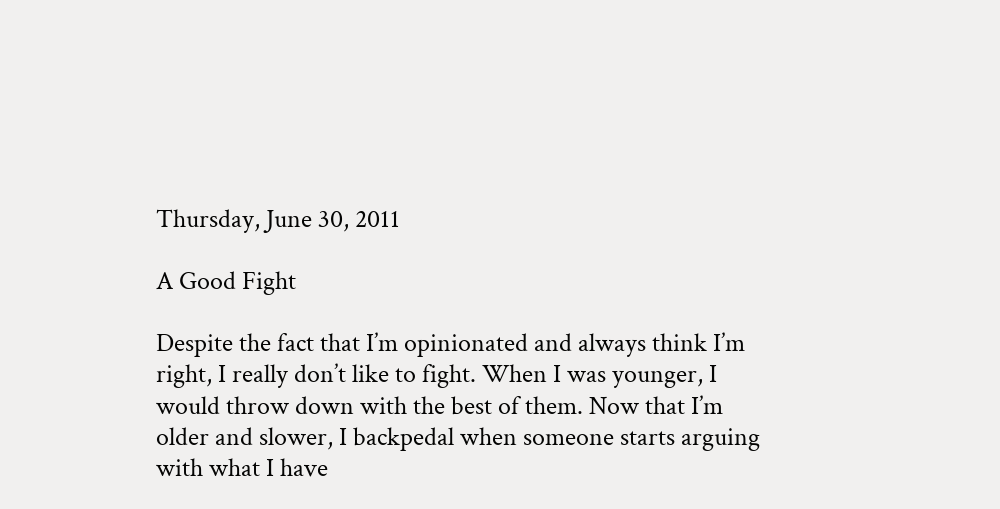Thursday, June 30, 2011

A Good Fight

Despite the fact that I’m opinionated and always think I’m right, I really don’t like to fight. When I was younger, I would throw down with the best of them. Now that I’m older and slower, I backpedal when someone starts arguing with what I have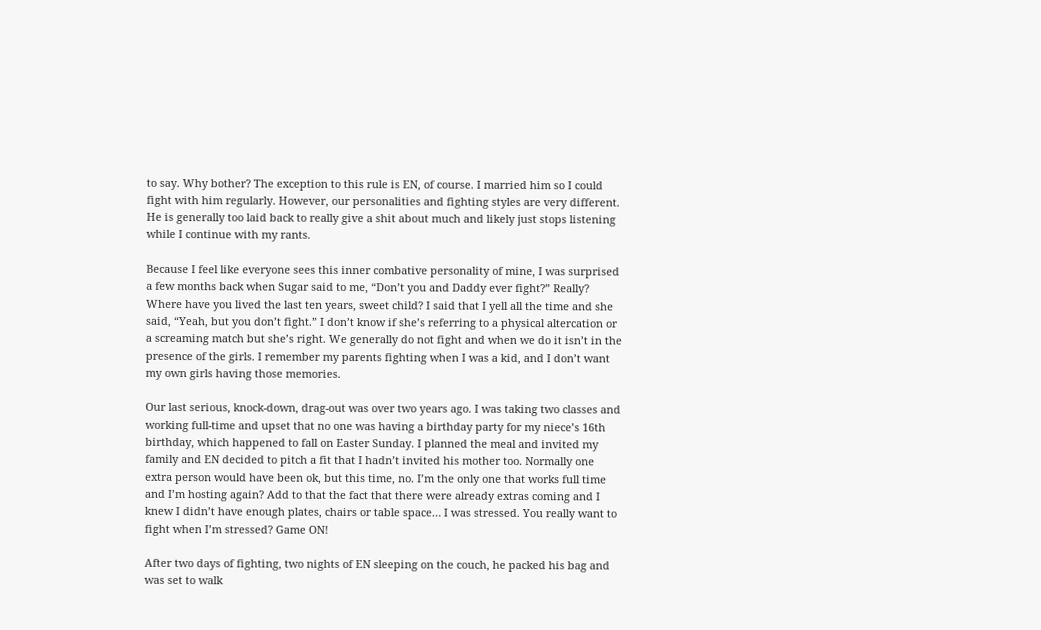to say. Why bother? The exception to this rule is EN, of course. I married him so I could fight with him regularly. However, our personalities and fighting styles are very different.  He is generally too laid back to really give a shit about much and likely just stops listening while I continue with my rants.

Because I feel like everyone sees this inner combative personality of mine, I was surprised a few months back when Sugar said to me, “Don’t you and Daddy ever fight?” Really? Where have you lived the last ten years, sweet child? I said that I yell all the time and she said, “Yeah, but you don’t fight.” I don’t know if she’s referring to a physical altercation or a screaming match but she’s right. We generally do not fight and when we do it isn’t in the presence of the girls. I remember my parents fighting when I was a kid, and I don’t want my own girls having those memories.

Our last serious, knock-down, drag-out was over two years ago. I was taking two classes and working full-time and upset that no one was having a birthday party for my niece’s 16th birthday, which happened to fall on Easter Sunday. I planned the meal and invited my family and EN decided to pitch a fit that I hadn’t invited his mother too. Normally one extra person would have been ok, but this time, no. I’m the only one that works full time and I’m hosting again? Add to that the fact that there were already extras coming and I knew I didn’t have enough plates, chairs or table space… I was stressed. You really want to fight when I’m stressed? Game ON!

After two days of fighting, two nights of EN sleeping on the couch, he packed his bag and was set to walk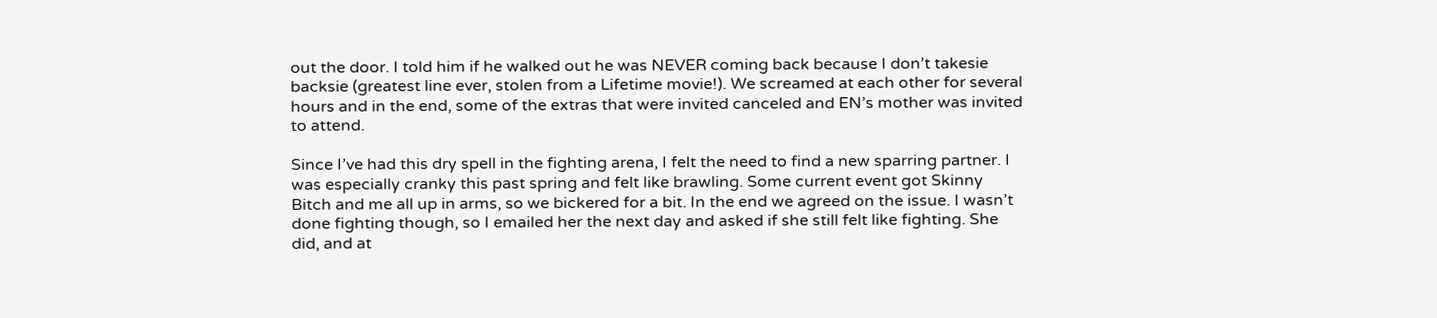out the door. I told him if he walked out he was NEVER coming back because I don’t takesie backsie (greatest line ever, stolen from a Lifetime movie!). We screamed at each other for several hours and in the end, some of the extras that were invited canceled and EN’s mother was invited to attend.

Since I’ve had this dry spell in the fighting arena, I felt the need to find a new sparring partner. I was especially cranky this past spring and felt like brawling. Some current event got Skinny Bitch and me all up in arms, so we bickered for a bit. In the end we agreed on the issue. I wasn’t done fighting though, so I emailed her the next day and asked if she still felt like fighting. She did, and at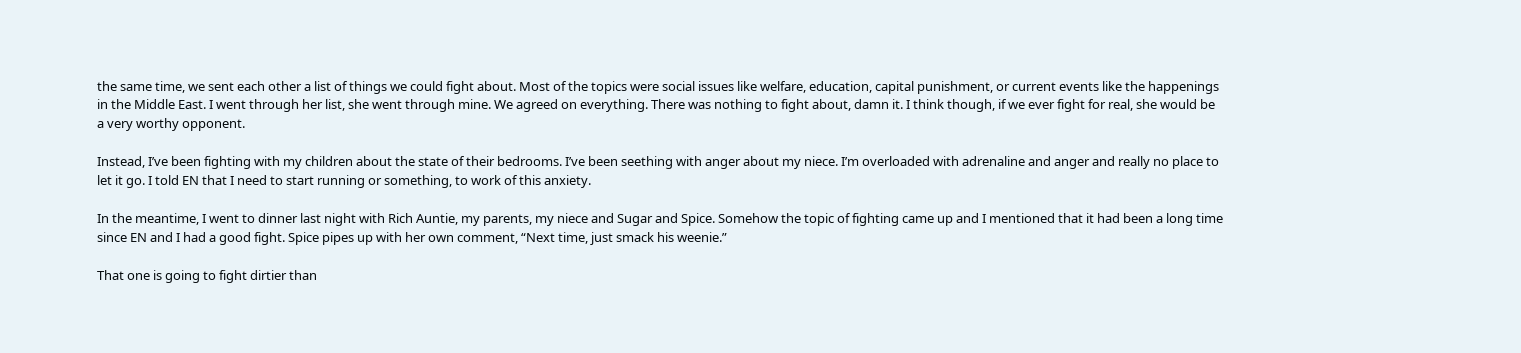the same time, we sent each other a list of things we could fight about. Most of the topics were social issues like welfare, education, capital punishment, or current events like the happenings in the Middle East. I went through her list, she went through mine. We agreed on everything. There was nothing to fight about, damn it. I think though, if we ever fight for real, she would be a very worthy opponent.

Instead, I’ve been fighting with my children about the state of their bedrooms. I’ve been seething with anger about my niece. I’m overloaded with adrenaline and anger and really no place to let it go. I told EN that I need to start running or something, to work of this anxiety.

In the meantime, I went to dinner last night with Rich Auntie, my parents, my niece and Sugar and Spice. Somehow the topic of fighting came up and I mentioned that it had been a long time since EN and I had a good fight. Spice pipes up with her own comment, “Next time, just smack his weenie.”

That one is going to fight dirtier than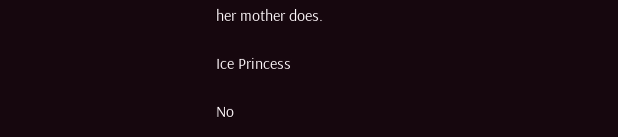her mother does.

Ice Princess

No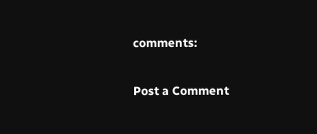comments:

Post a Comment